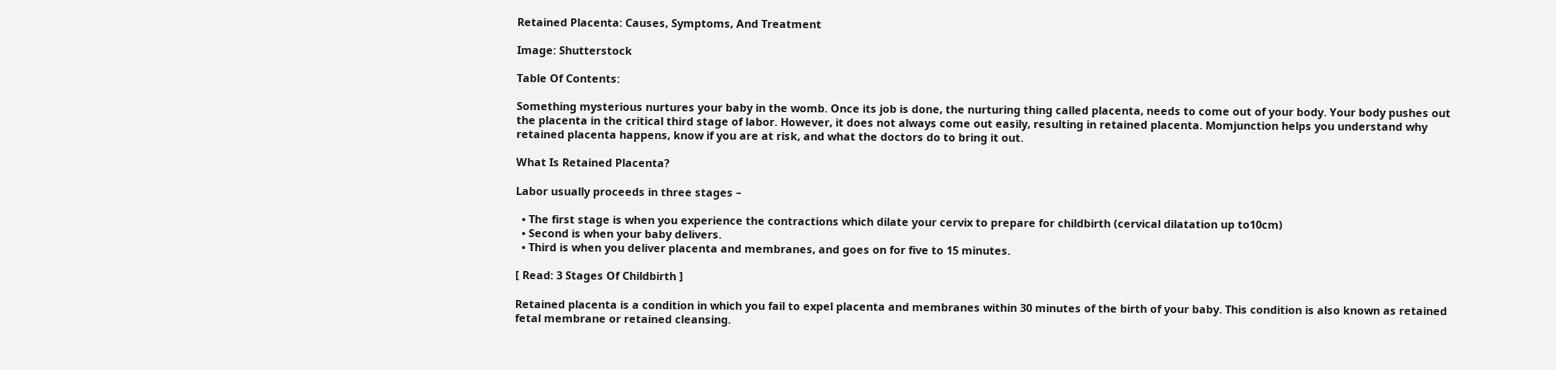Retained Placenta: Causes, Symptoms, And Treatment

Image: Shutterstock

Table Of Contents:

Something mysterious nurtures your baby in the womb. Once its job is done, the nurturing thing called placenta, needs to come out of your body. Your body pushes out the placenta in the critical third stage of labor. However, it does not always come out easily, resulting in retained placenta. Momjunction helps you understand why retained placenta happens, know if you are at risk, and what the doctors do to bring it out.

What Is Retained Placenta?

Labor usually proceeds in three stages –

  • The first stage is when you experience the contractions which dilate your cervix to prepare for childbirth (cervical dilatation up to10cm)
  • Second is when your baby delivers.
  • Third is when you deliver placenta and membranes, and goes on for five to 15 minutes.

[ Read: 3 Stages Of Childbirth ]

Retained placenta is a condition in which you fail to expel placenta and membranes within 30 minutes of the birth of your baby. This condition is also known as retained fetal membrane or retained cleansing.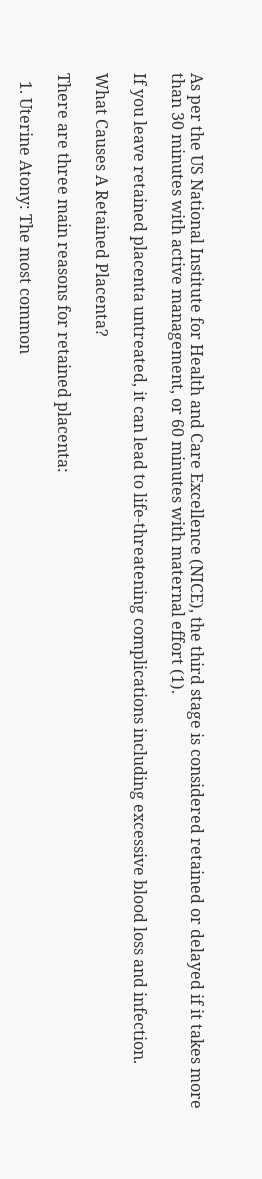As per the US National Institute for Health and Care Excellence (NICE), the third stage is considered retained or delayed if it takes more than 30 minutes with active management, or 60 minutes with maternal effort (1).

If you leave retained placenta untreated, it can lead to life-threatening complications including excessive blood loss and infection.

What Causes A Retained Placenta?

There are three main reasons for retained placenta:

  1. Uterine Atony: The most common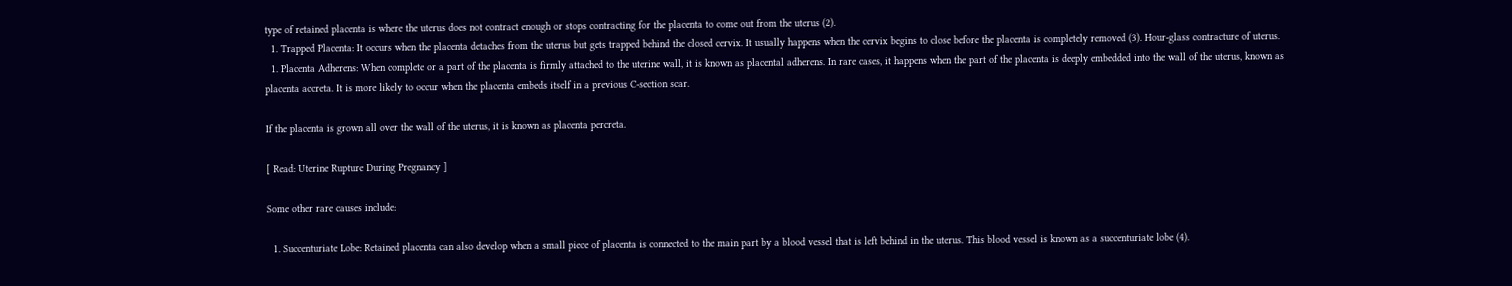type of retained placenta is where the uterus does not contract enough or stops contracting for the placenta to come out from the uterus (2).
  1. Trapped Placenta: It occurs when the placenta detaches from the uterus but gets trapped behind the closed cervix. It usually happens when the cervix begins to close before the placenta is completely removed (3). Hour-glass contracture of uterus.
  1. Placenta Adherens: When complete or a part of the placenta is firmly attached to the uterine wall, it is known as placental adherens. In rare cases, it happens when the part of the placenta is deeply embedded into the wall of the uterus, known as placenta accreta. It is more likely to occur when the placenta embeds itself in a previous C-section scar.

If the placenta is grown all over the wall of the uterus, it is known as placenta percreta.

[ Read: Uterine Rupture During Pregnancy ]

Some other rare causes include:

  1. Succenturiate Lobe: Retained placenta can also develop when a small piece of placenta is connected to the main part by a blood vessel that is left behind in the uterus. This blood vessel is known as a succenturiate lobe (4).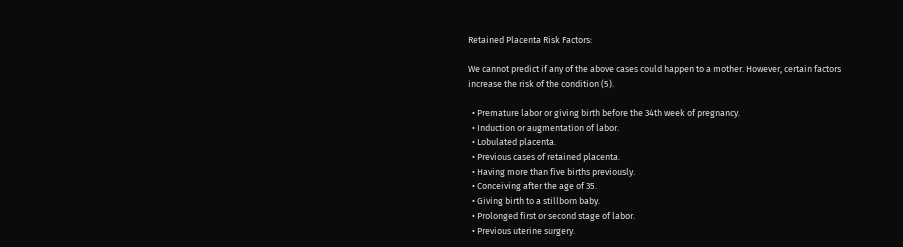Retained Placenta Risk Factors:

We cannot predict if any of the above cases could happen to a mother. However, certain factors increase the risk of the condition (5).

  • Premature labor or giving birth before the 34th week of pregnancy.
  • Induction or augmentation of labor.
  • Lobulated placenta.
  • Previous cases of retained placenta.
  • Having more than five births previously.
  • Conceiving after the age of 35.
  • Giving birth to a stillborn baby.
  • Prolonged first or second stage of labor.
  • Previous uterine surgery.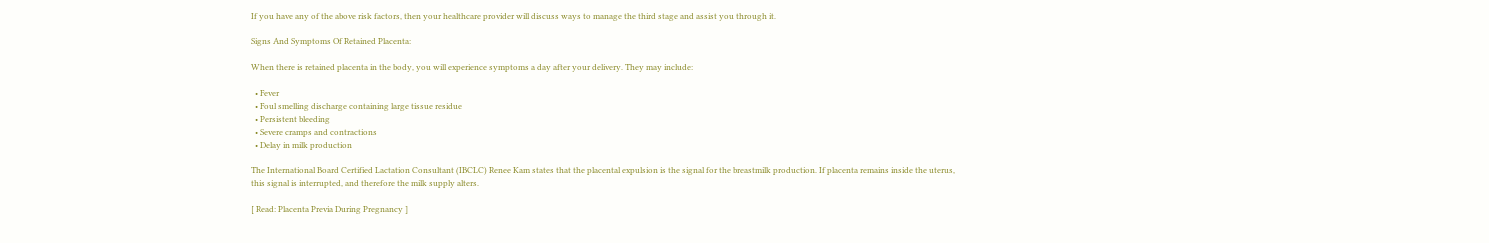If you have any of the above risk factors, then your healthcare provider will discuss ways to manage the third stage and assist you through it.

Signs And Symptoms Of Retained Placenta:

When there is retained placenta in the body, you will experience symptoms a day after your delivery. They may include:

  • Fever
  • Foul smelling discharge containing large tissue residue
  • Persistent bleeding
  • Severe cramps and contractions
  • Delay in milk production

The International Board Certified Lactation Consultant (IBCLC) Renee Kam states that the placental expulsion is the signal for the breastmilk production. If placenta remains inside the uterus, this signal is interrupted, and therefore the milk supply alters.

[ Read: Placenta Previa During Pregnancy ]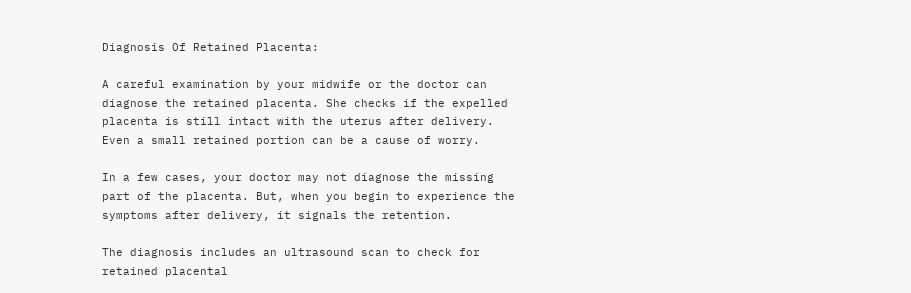Diagnosis Of Retained Placenta:

A careful examination by your midwife or the doctor can diagnose the retained placenta. She checks if the expelled placenta is still intact with the uterus after delivery. Even a small retained portion can be a cause of worry.

In a few cases, your doctor may not diagnose the missing part of the placenta. But, when you begin to experience the symptoms after delivery, it signals the retention.

The diagnosis includes an ultrasound scan to check for retained placental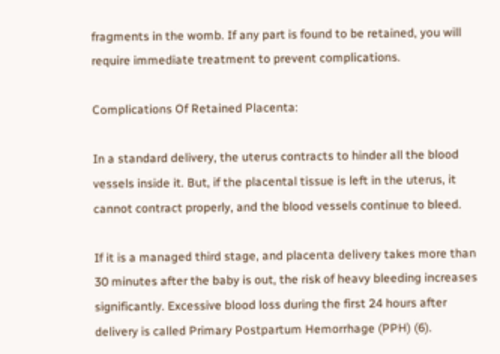fragments in the womb. If any part is found to be retained, you will require immediate treatment to prevent complications.

Complications Of Retained Placenta:

In a standard delivery, the uterus contracts to hinder all the blood vessels inside it. But, if the placental tissue is left in the uterus, it cannot contract properly, and the blood vessels continue to bleed.

If it is a managed third stage, and placenta delivery takes more than 30 minutes after the baby is out, the risk of heavy bleeding increases significantly. Excessive blood loss during the first 24 hours after delivery is called Primary Postpartum Hemorrhage (PPH) (6).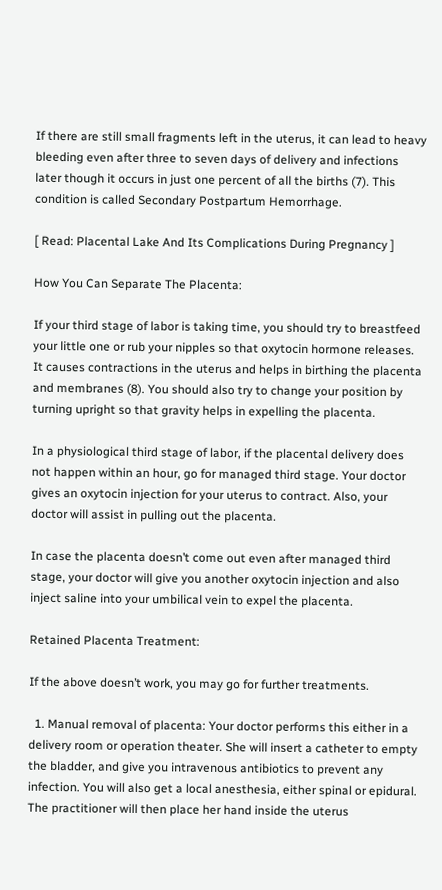If there are still small fragments left in the uterus, it can lead to heavy bleeding even after three to seven days of delivery and infections later though it occurs in just one percent of all the births (7). This condition is called Secondary Postpartum Hemorrhage.

[ Read: Placental Lake And Its Complications During Pregnancy ]

How You Can Separate The Placenta:

If your third stage of labor is taking time, you should try to breastfeed your little one or rub your nipples so that oxytocin hormone releases. It causes contractions in the uterus and helps in birthing the placenta and membranes (8). You should also try to change your position by turning upright so that gravity helps in expelling the placenta.

In a physiological third stage of labor, if the placental delivery does not happen within an hour, go for managed third stage. Your doctor gives an oxytocin injection for your uterus to contract. Also, your doctor will assist in pulling out the placenta.

In case the placenta doesn’t come out even after managed third stage, your doctor will give you another oxytocin injection and also inject saline into your umbilical vein to expel the placenta.

Retained Placenta Treatment:

If the above doesn’t work, you may go for further treatments.

  1. Manual removal of placenta: Your doctor performs this either in a delivery room or operation theater. She will insert a catheter to empty the bladder, and give you intravenous antibiotics to prevent any infection. You will also get a local anesthesia, either spinal or epidural. The practitioner will then place her hand inside the uterus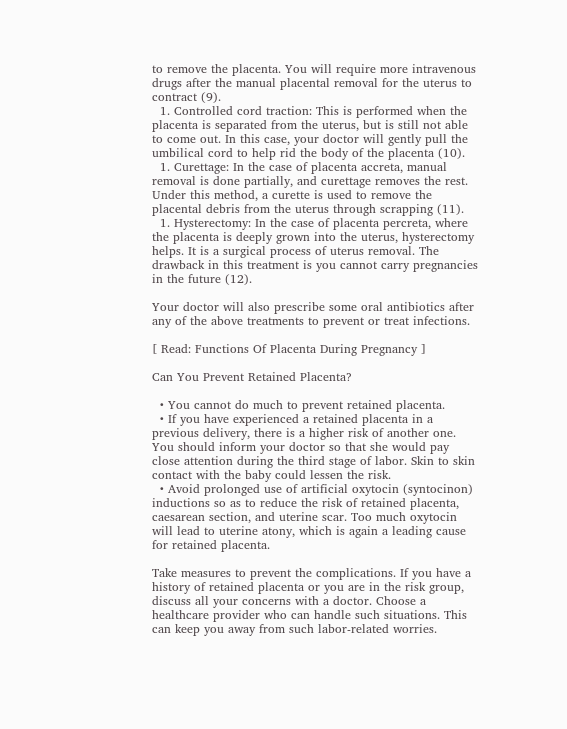to remove the placenta. You will require more intravenous drugs after the manual placental removal for the uterus to contract (9).
  1. Controlled cord traction: This is performed when the placenta is separated from the uterus, but is still not able to come out. In this case, your doctor will gently pull the umbilical cord to help rid the body of the placenta (10).
  1. Curettage: In the case of placenta accreta, manual removal is done partially, and curettage removes the rest. Under this method, a curette is used to remove the placental debris from the uterus through scrapping (11).
  1. Hysterectomy: In the case of placenta percreta, where the placenta is deeply grown into the uterus, hysterectomy helps. It is a surgical process of uterus removal. The drawback in this treatment is you cannot carry pregnancies in the future (12).

Your doctor will also prescribe some oral antibiotics after any of the above treatments to prevent or treat infections.

[ Read: Functions Of Placenta During Pregnancy ]

Can You Prevent Retained Placenta?

  • You cannot do much to prevent retained placenta.
  • If you have experienced a retained placenta in a previous delivery, there is a higher risk of another one. You should inform your doctor so that she would pay close attention during the third stage of labor. Skin to skin contact with the baby could lessen the risk.
  • Avoid prolonged use of artificial oxytocin (syntocinon) inductions so as to reduce the risk of retained placenta, caesarean section, and uterine scar. Too much oxytocin will lead to uterine atony, which is again a leading cause for retained placenta.

Take measures to prevent the complications. If you have a history of retained placenta or you are in the risk group, discuss all your concerns with a doctor. Choose a healthcare provider who can handle such situations. This can keep you away from such labor-related worries.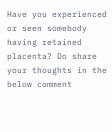Have you experienced or seen somebody having retained placenta? Do share your thoughts in the below comment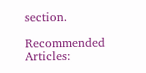section.

Recommended Articles: